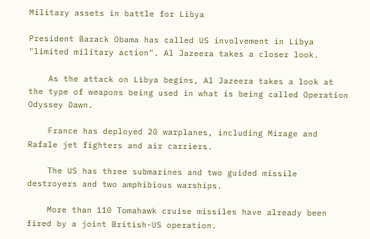Military assets in battle for Libya

President Barack Obama has called US involvement in Libya "limited military action". Al Jazeera takes a closer look.

    As the attack on Libya begins, Al Jazeera takes a look at the type of weapons being used in what is being called Operation Odyssey Dawn.

    France has deployed 20 warplanes, including Mirage and Rafale jet fighters and air carriers.

    The US has three submarines and two guided missile destroyers and two amphibious warships.

    More than 110 Tomahawk cruise missiles have already been fired by a joint British-US operation.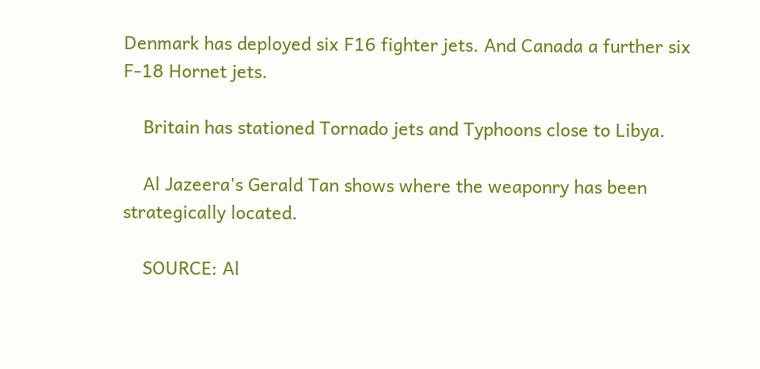Denmark has deployed six F16 fighter jets. And Canada a further six F-18 Hornet jets.

    Britain has stationed Tornado jets and Typhoons close to Libya.

    Al Jazeera's Gerald Tan shows where the weaponry has been strategically located.

    SOURCE: Al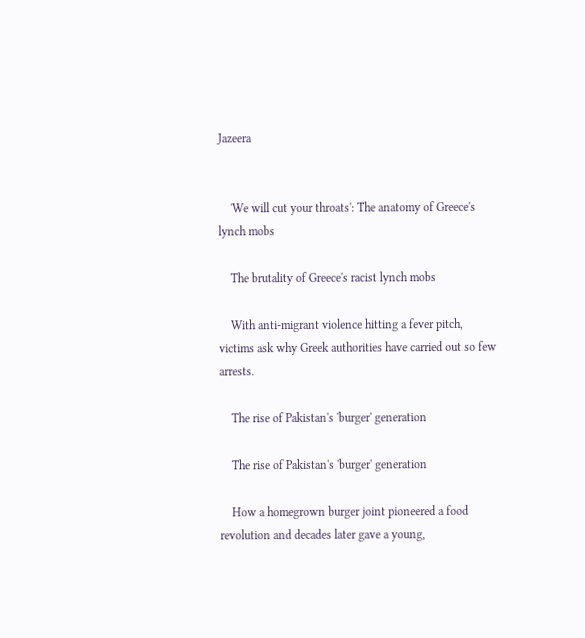Jazeera


    'We will cut your throats': The anatomy of Greece's lynch mobs

    The brutality of Greece's racist lynch mobs

    With anti-migrant violence hitting a fever pitch, victims ask why Greek authorities have carried out so few arrests.

    The rise of Pakistan's 'burger' generation

    The rise of Pakistan's 'burger' generation

    How a homegrown burger joint pioneered a food revolution and decades later gave a young,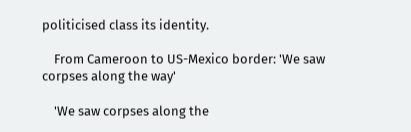politicised class its identity.

    From Cameroon to US-Mexico border: 'We saw corpses along the way'

    'We saw corpses along the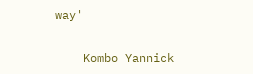way'

    Kombo Yannick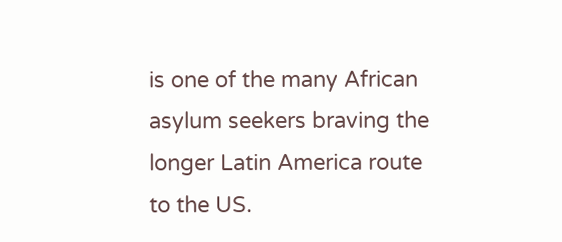is one of the many African asylum seekers braving the longer Latin America route to the US.